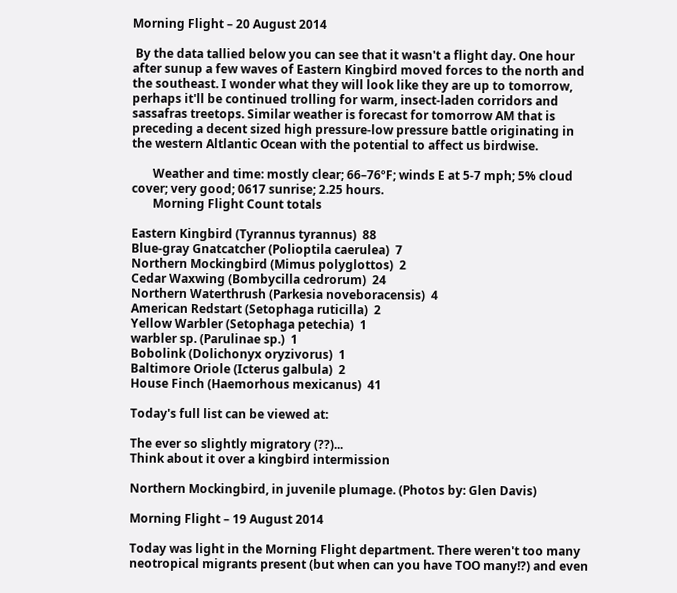Morning Flight – 20 August 2014

 By the data tallied below you can see that it wasn't a flight day. One hour after sunup a few waves of Eastern Kingbird moved forces to the north and the southeast. I wonder what they will look like they are up to tomorrow, perhaps it'll be continued trolling for warm, insect-laden corridors and sassafras treetops. Similar weather is forecast for tomorrow AM that is preceding a decent sized high pressure-low pressure battle originating in the western Altlantic Ocean with the potential to affect us birdwise.

       Weather and time: mostly clear; 66–76ºF; winds E at 5-7 mph; 5% cloud cover; very good; 0617 sunrise; 2.25 hours.
       Morning Flight Count totals

Eastern Kingbird (Tyrannus tyrannus)  88
Blue-gray Gnatcatcher (Polioptila caerulea)  7
Northern Mockingbird (Mimus polyglottos)  2
Cedar Waxwing (Bombycilla cedrorum)  24
Northern Waterthrush (Parkesia noveboracensis)  4
American Redstart (Setophaga ruticilla)  2
Yellow Warbler (Setophaga petechia)  1
warbler sp. (Parulinae sp.)  1
Bobolink (Dolichonyx oryzivorus)  1
Baltimore Oriole (Icterus galbula)  2
House Finch (Haemorhous mexicanus)  41

Today's full list can be viewed at:

The ever so slightly migratory (??)...
Think about it over a kingbird intermission

Northern Mockingbird, in juvenile plumage. (Photos by: Glen Davis)

Morning Flight – 19 August 2014

Today was light in the Morning Flight department. There weren't too many neotropical migrants present (but when can you have TOO many!?) and even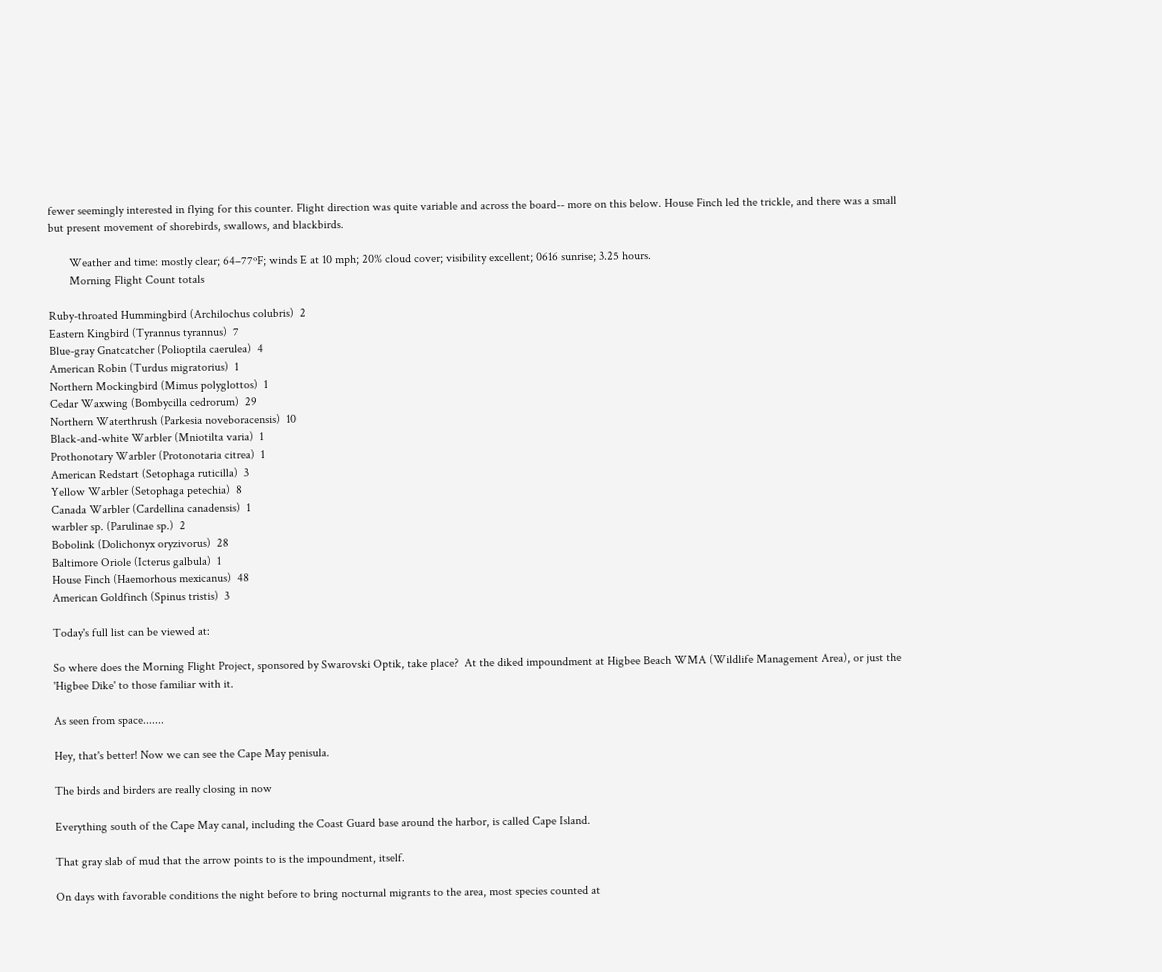fewer seemingly interested in flying for this counter. Flight direction was quite variable and across the board-- more on this below. House Finch led the trickle, and there was a small but present movement of shorebirds, swallows, and blackbirds.

       Weather and time: mostly clear; 64–77ºF; winds E at 10 mph; 20% cloud cover; visibility excellent; 0616 sunrise; 3.25 hours.
       Morning Flight Count totals

Ruby-throated Hummingbird (Archilochus colubris)  2
Eastern Kingbird (Tyrannus tyrannus)  7
Blue-gray Gnatcatcher (Polioptila caerulea)  4
American Robin (Turdus migratorius)  1
Northern Mockingbird (Mimus polyglottos)  1
Cedar Waxwing (Bombycilla cedrorum)  29
Northern Waterthrush (Parkesia noveboracensis)  10
Black-and-white Warbler (Mniotilta varia)  1
Prothonotary Warbler (Protonotaria citrea)  1
American Redstart (Setophaga ruticilla)  3
Yellow Warbler (Setophaga petechia)  8
Canada Warbler (Cardellina canadensis)  1
warbler sp. (Parulinae sp.)  2
Bobolink (Dolichonyx oryzivorus)  28
Baltimore Oriole (Icterus galbula)  1
House Finch (Haemorhous mexicanus)  48
American Goldfinch (Spinus tristis)  3

Today's full list can be viewed at:

So where does the Morning Flight Project, sponsored by Swarovski Optik, take place?  At the diked impoundment at Higbee Beach WMA (Wildlife Management Area), or just the 'Higbee Dike' to those familiar with it.

As seen from space.......

Hey, that's better! Now we can see the Cape May penisula.

The birds and birders are really closing in now

Everything south of the Cape May canal, including the Coast Guard base around the harbor, is called Cape Island.

That gray slab of mud that the arrow points to is the impoundment, itself.

On days with favorable conditions the night before to bring nocturnal migrants to the area, most species counted at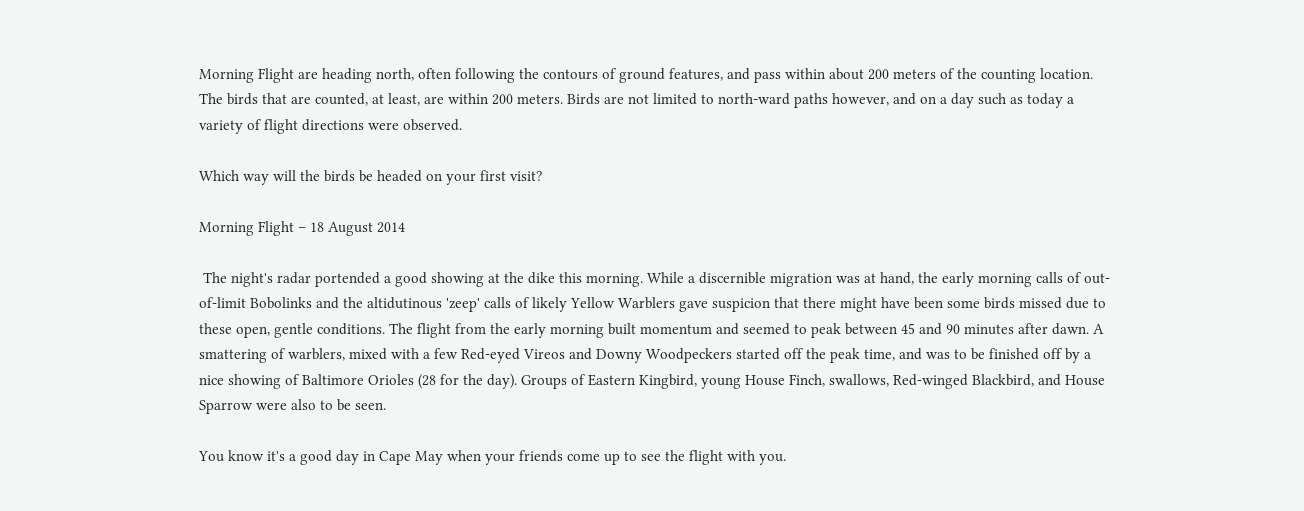Morning Flight are heading north, often following the contours of ground features, and pass within about 200 meters of the counting location. The birds that are counted, at least, are within 200 meters. Birds are not limited to north-ward paths however, and on a day such as today a variety of flight directions were observed.

Which way will the birds be headed on your first visit?

Morning Flight – 18 August 2014

 The night's radar portended a good showing at the dike this morning. While a discernible migration was at hand, the early morning calls of out-of-limit Bobolinks and the altidutinous 'zeep' calls of likely Yellow Warblers gave suspicion that there might have been some birds missed due to these open, gentle conditions. The flight from the early morning built momentum and seemed to peak between 45 and 90 minutes after dawn. A smattering of warblers, mixed with a few Red-eyed Vireos and Downy Woodpeckers started off the peak time, and was to be finished off by a nice showing of Baltimore Orioles (28 for the day). Groups of Eastern Kingbird, young House Finch, swallows, Red-winged Blackbird, and House Sparrow were also to be seen.

You know it's a good day in Cape May when your friends come up to see the flight with you.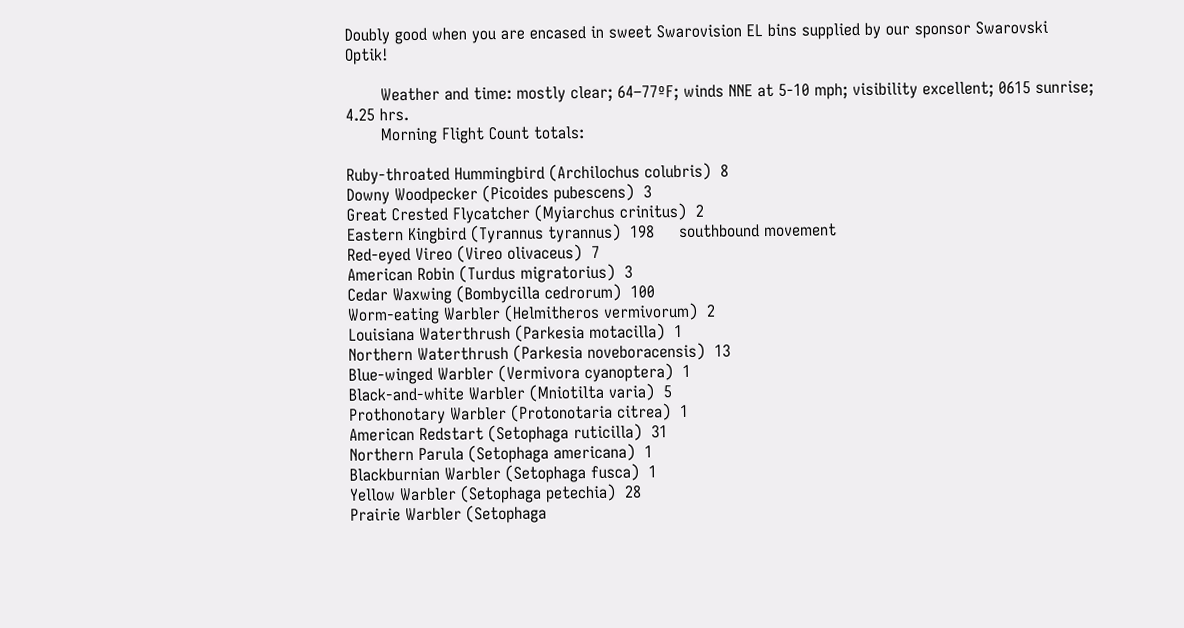Doubly good when you are encased in sweet Swarovision EL bins supplied by our sponsor Swarovski Optik!

       Weather and time: mostly clear; 64–77ºF; winds NNE at 5-10 mph; visibility excellent; 0615 sunrise; 4.25 hrs.
       Morning Flight Count totals:

Ruby-throated Hummingbird (Archilochus colubris)  8
Downy Woodpecker (Picoides pubescens)  3
Great Crested Flycatcher (Myiarchus crinitus)  2
Eastern Kingbird (Tyrannus tyrannus)  198     southbound movement
Red-eyed Vireo (Vireo olivaceus)  7
American Robin (Turdus migratorius)  3
Cedar Waxwing (Bombycilla cedrorum)  100
Worm-eating Warbler (Helmitheros vermivorum)  2
Louisiana Waterthrush (Parkesia motacilla)  1
Northern Waterthrush (Parkesia noveboracensis)  13
Blue-winged Warbler (Vermivora cyanoptera)  1
Black-and-white Warbler (Mniotilta varia)  5
Prothonotary Warbler (Protonotaria citrea)  1
American Redstart (Setophaga ruticilla)  31
Northern Parula (Setophaga americana)  1
Blackburnian Warbler (Setophaga fusca)  1
Yellow Warbler (Setophaga petechia)  28
Prairie Warbler (Setophaga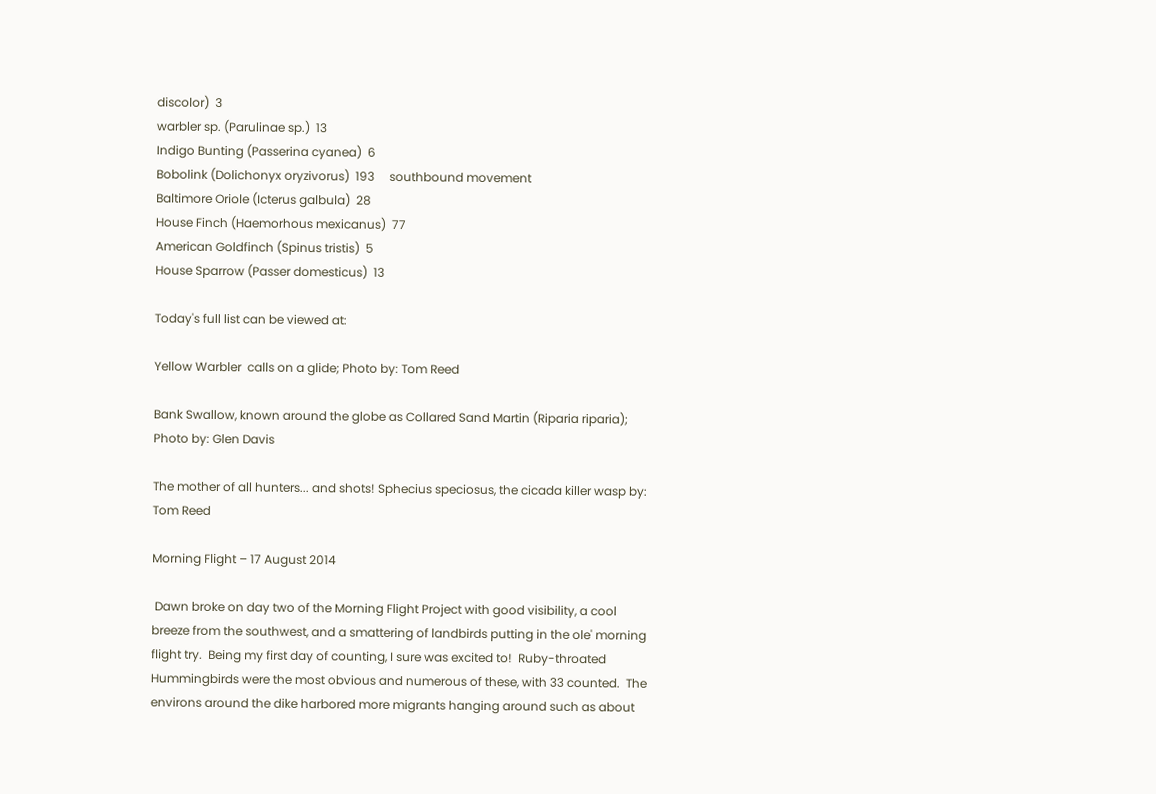discolor)  3
warbler sp. (Parulinae sp.)  13
Indigo Bunting (Passerina cyanea)  6
Bobolink (Dolichonyx oryzivorus)  193     southbound movement
Baltimore Oriole (Icterus galbula)  28
House Finch (Haemorhous mexicanus)  77
American Goldfinch (Spinus tristis)  5
House Sparrow (Passer domesticus)  13

Today's full list can be viewed at:

Yellow Warbler  calls on a glide; Photo by: Tom Reed

Bank Swallow, known around the globe as Collared Sand Martin (Riparia riparia); Photo by: Glen Davis

The mother of all hunters... and shots! Sphecius speciosus, the cicada killer wasp by: Tom Reed

Morning Flight – 17 August 2014

 Dawn broke on day two of the Morning Flight Project with good visibility, a cool breeze from the southwest, and a smattering of landbirds putting in the ole' morning flight try.  Being my first day of counting, I sure was excited to!  Ruby-throated Hummingbirds were the most obvious and numerous of these, with 33 counted.  The environs around the dike harbored more migrants hanging around such as about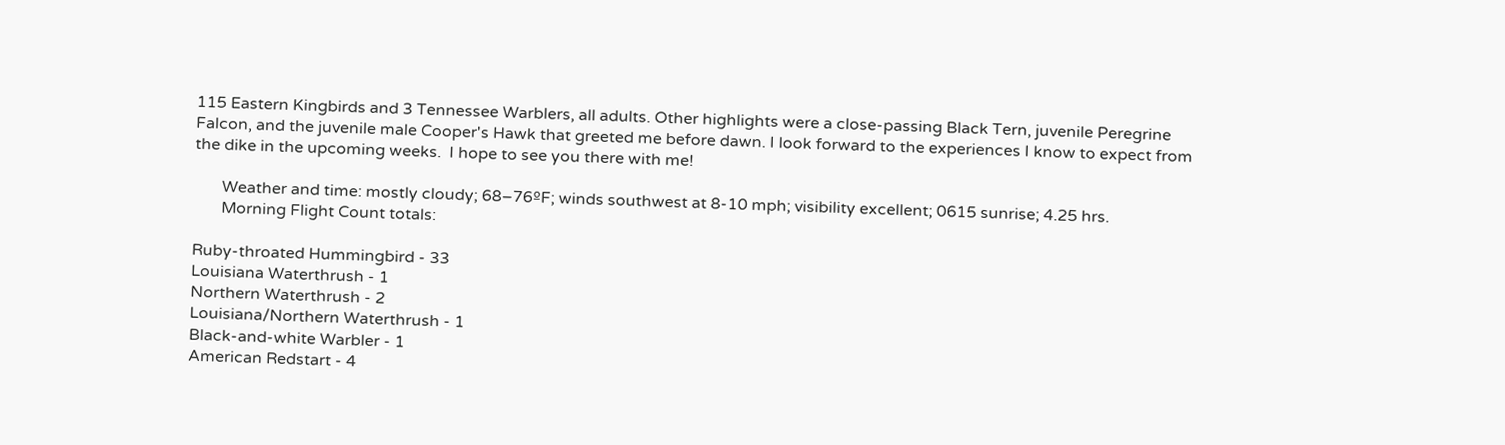115 Eastern Kingbirds and 3 Tennessee Warblers, all adults. Other highlights were a close-passing Black Tern, juvenile Peregrine Falcon, and the juvenile male Cooper's Hawk that greeted me before dawn. I look forward to the experiences I know to expect from the dike in the upcoming weeks.  I hope to see you there with me!

       Weather and time: mostly cloudy; 68–76ºF; winds southwest at 8-10 mph; visibility excellent; 0615 sunrise; 4.25 hrs.
       Morning Flight Count totals:

Ruby-throated Hummingbird - 33
Louisiana Waterthrush - 1
Northern Waterthrush - 2
Louisiana/Northern Waterthrush - 1
Black-and-white Warbler - 1
American Redstart - 4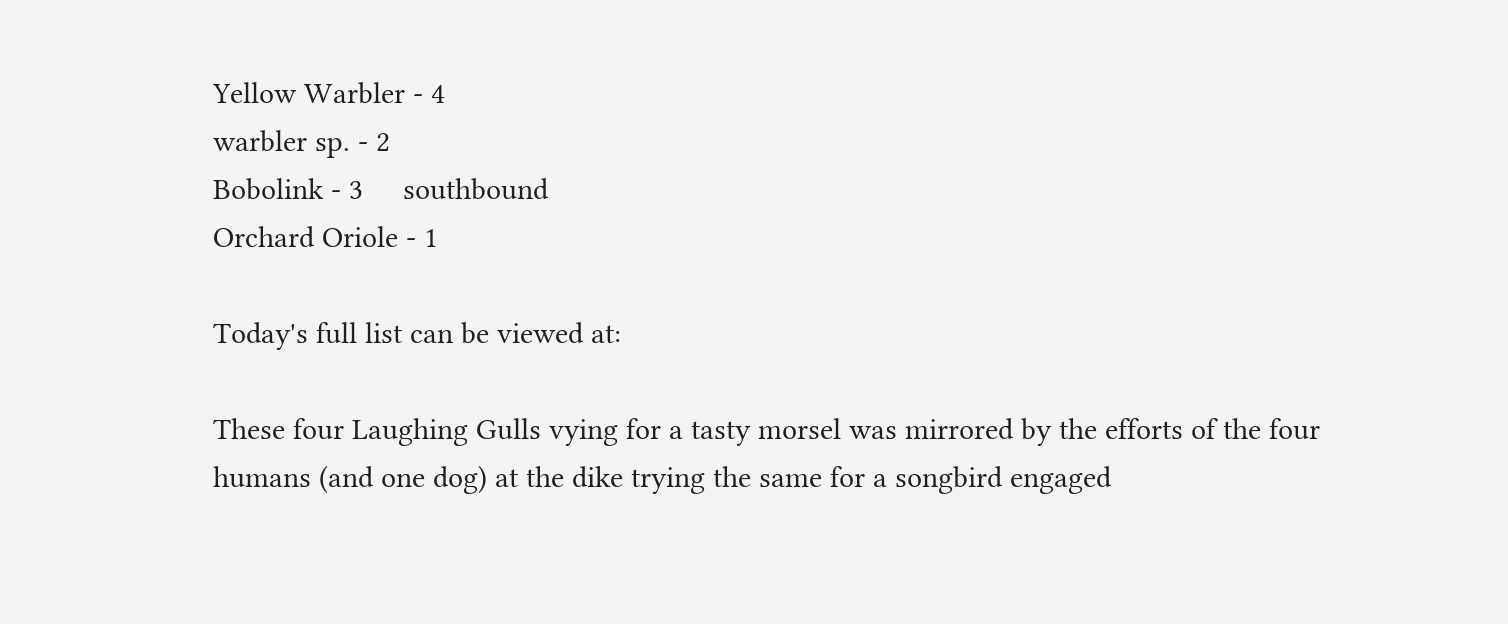Yellow Warbler - 4
warbler sp. - 2
Bobolink - 3     southbound
Orchard Oriole - 1

Today's full list can be viewed at:

These four Laughing Gulls vying for a tasty morsel was mirrored by the efforts of the four humans (and one dog) at the dike trying the same for a songbird engaged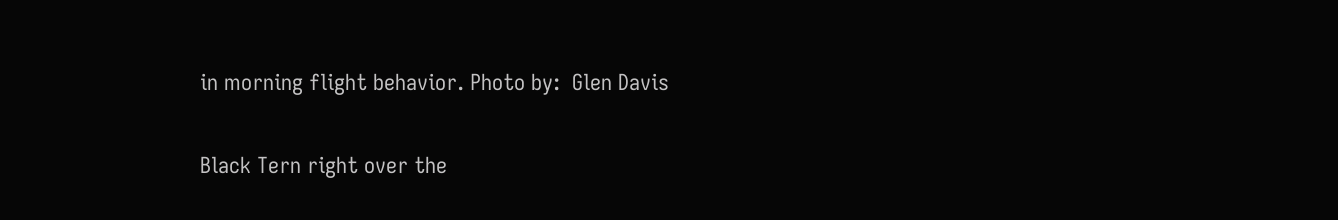in morning flight behavior. Photo by:  Glen Davis

Black Tern right over the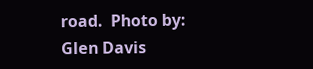road.  Photo by: Glen Davis